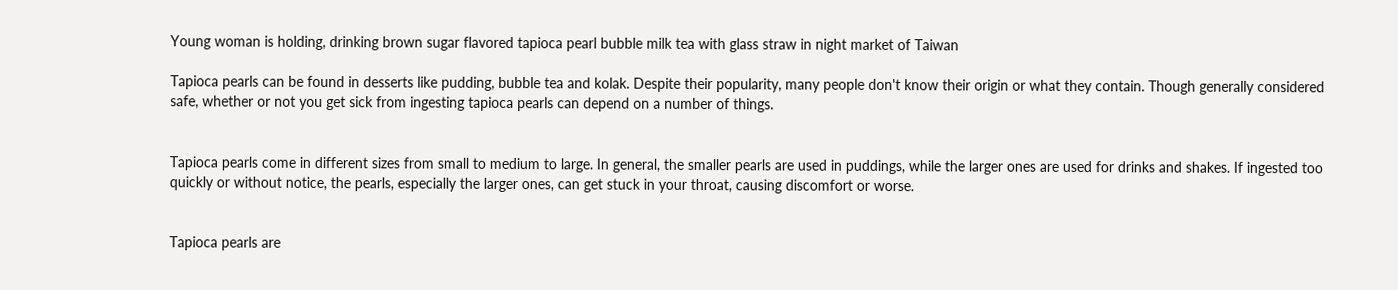Young woman is holding, drinking brown sugar flavored tapioca pearl bubble milk tea with glass straw in night market of Taiwan

Tapioca pearls can be found in desserts like pudding, bubble tea and kolak. Despite their popularity, many people don't know their origin or what they contain. Though generally considered safe, whether or not you get sick from ingesting tapioca pearls can depend on a number of things.


Tapioca pearls come in different sizes from small to medium to large. In general, the smaller pearls are used in puddings, while the larger ones are used for drinks and shakes. If ingested too quickly or without notice, the pearls, especially the larger ones, can get stuck in your throat, causing discomfort or worse.


Tapioca pearls are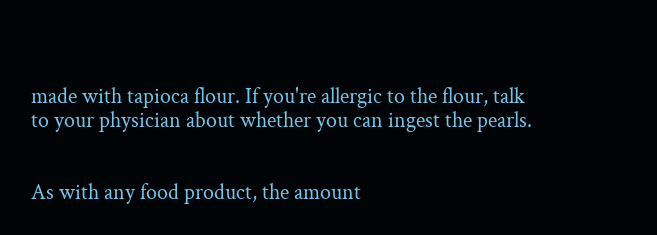made with tapioca flour. If you're allergic to the flour, talk to your physician about whether you can ingest the pearls.


As with any food product, the amount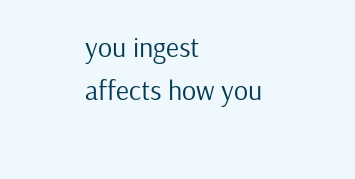you ingest affects how you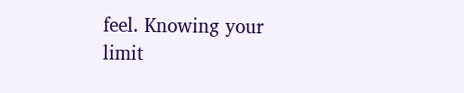feel. Knowing your limit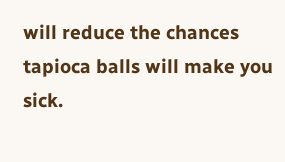will reduce the chances tapioca balls will make you sick.